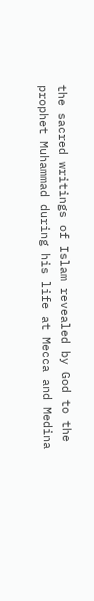the sacred writings of Islam revealed by God to the prophet Muhammad during his life at Mecca and Medina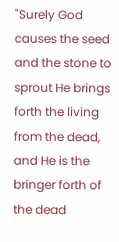"Surely God causes the seed and the stone to sprout He brings forth the living from the dead, and He is the bringer forth of the dead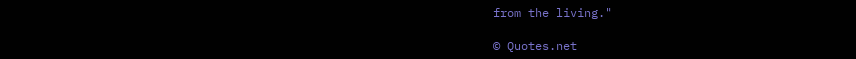from the living."

© Quotes.net